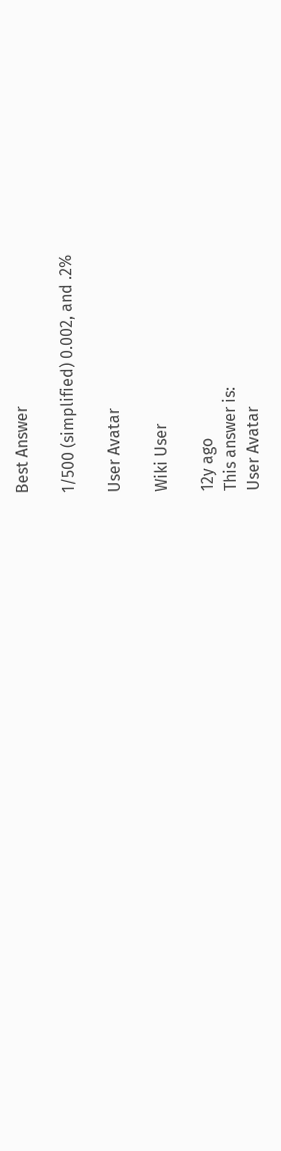Best Answer

1/500 (simplified) 0.002, and .2%

User Avatar

Wiki User

12y ago
This answer is:
User Avatar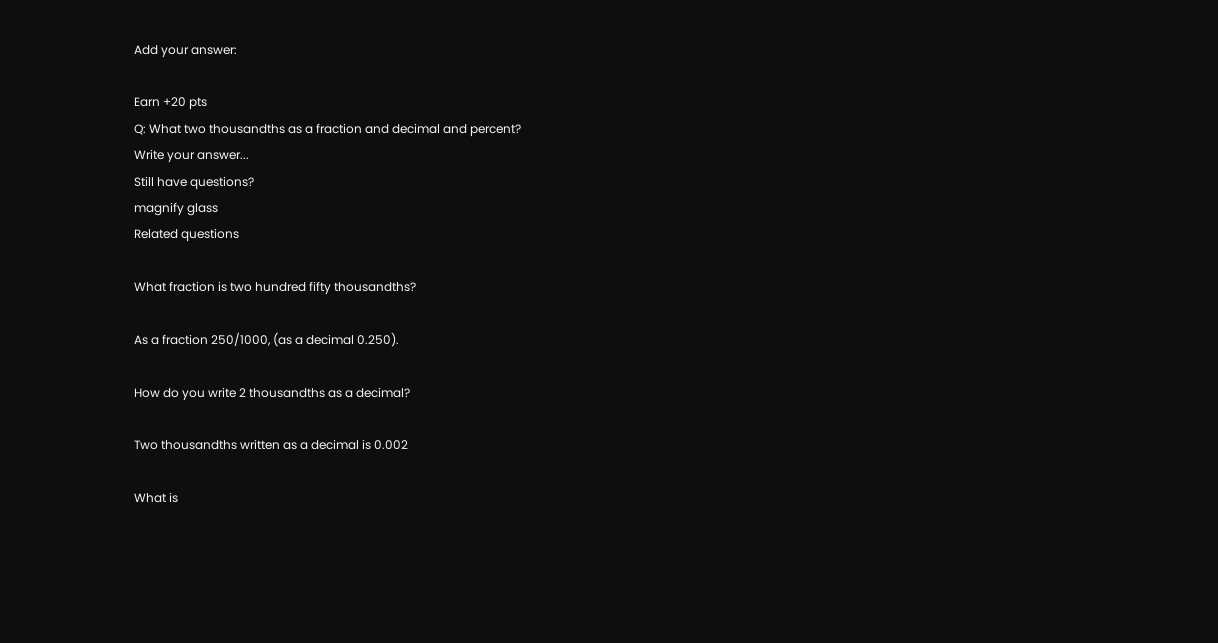Add your answer:

Earn +20 pts
Q: What two thousandths as a fraction and decimal and percent?
Write your answer...
Still have questions?
magnify glass
Related questions

What fraction is two hundred fifty thousandths?

As a fraction 250/1000, (as a decimal 0.250).

How do you write 2 thousandths as a decimal?

Two thousandths written as a decimal is 0.002

What is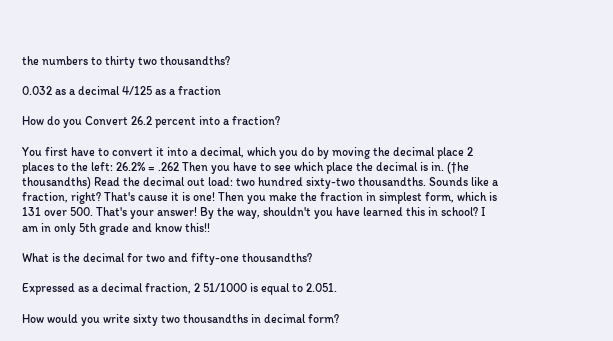the numbers to thirty two thousandths?

0.032 as a decimal 4/125 as a fraction

How do you Convert 26.2 percent into a fraction?

You first have to convert it into a decimal, which you do by moving the decimal place 2 places to the left: 26.2% = .262 Then you have to see which place the decimal is in. (†he thousandths) Read the decimal out load: two hundred sixty-two thousandths. Sounds like a fraction, right? That's cause it is one! Then you make the fraction in simplest form, which is 131 over 500. That's your answer! By the way, shouldn't you have learned this in school? I am in only 5th grade and know this!!

What is the decimal for two and fifty-one thousandths?

Expressed as a decimal fraction, 2 51/1000 is equal to 2.051.

How would you write sixty two thousandths in decimal form?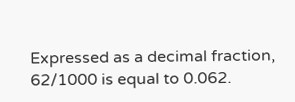Expressed as a decimal fraction, 62/1000 is equal to 0.062.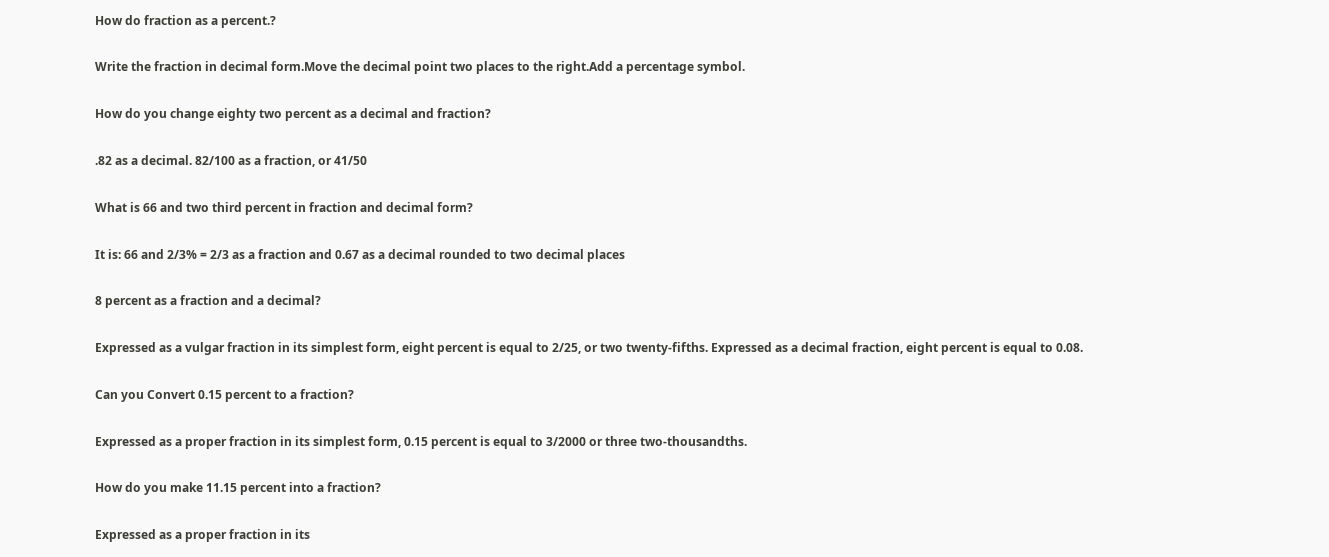How do fraction as a percent.?

Write the fraction in decimal form.Move the decimal point two places to the right.Add a percentage symbol.

How do you change eighty two percent as a decimal and fraction?

.82 as a decimal. 82/100 as a fraction, or 41/50

What is 66 and two third percent in fraction and decimal form?

It is: 66 and 2/3% = 2/3 as a fraction and 0.67 as a decimal rounded to two decimal places

8 percent as a fraction and a decimal?

Expressed as a vulgar fraction in its simplest form, eight percent is equal to 2/25, or two twenty-fifths. Expressed as a decimal fraction, eight percent is equal to 0.08.

Can you Convert 0.15 percent to a fraction?

Expressed as a proper fraction in its simplest form, 0.15 percent is equal to 3/2000 or three two-thousandths.

How do you make 11.15 percent into a fraction?

Expressed as a proper fraction in its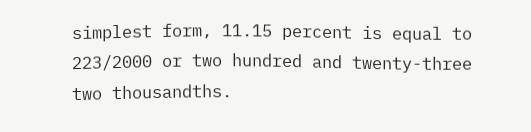simplest form, 11.15 percent is equal to 223/2000 or two hundred and twenty-three two thousandths.